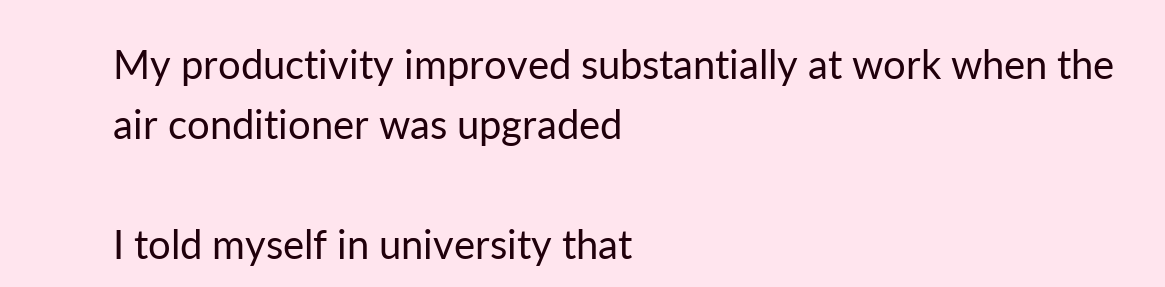My productivity improved substantially at work when the air conditioner was upgraded

I told myself in university that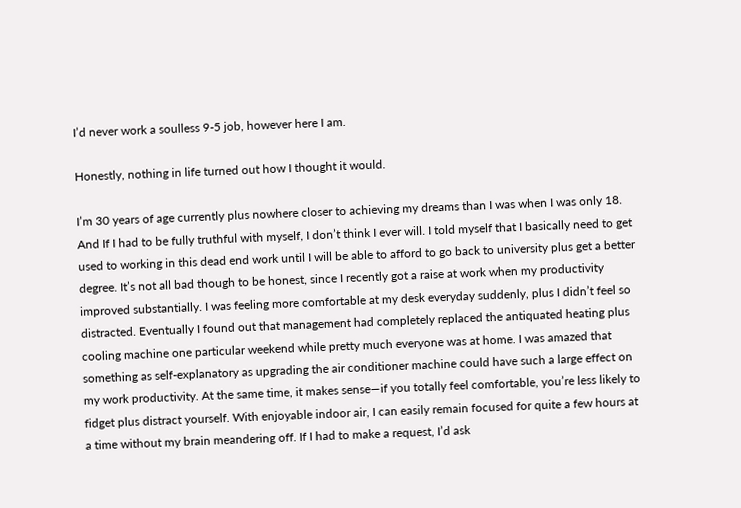I’d never work a soulless 9-5 job, however here I am.

Honestly, nothing in life turned out how I thought it would.

I’m 30 years of age currently plus nowhere closer to achieving my dreams than I was when I was only 18. And If I had to be fully truthful with myself, I don’t think I ever will. I told myself that I basically need to get used to working in this dead end work until I will be able to afford to go back to university plus get a better degree. It’s not all bad though to be honest, since I recently got a raise at work when my productivity improved substantially. I was feeling more comfortable at my desk everyday suddenly, plus I didn’t feel so distracted. Eventually I found out that management had completely replaced the antiquated heating plus cooling machine one particular weekend while pretty much everyone was at home. I was amazed that something as self-explanatory as upgrading the air conditioner machine could have such a large effect on my work productivity. At the same time, it makes sense—if you totally feel comfortable, you’re less likely to fidget plus distract yourself. With enjoyable indoor air, I can easily remain focused for quite a few hours at a time without my brain meandering off. If I had to make a request, I’d ask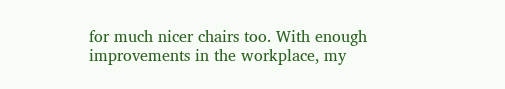for much nicer chairs too. With enough improvements in the workplace, my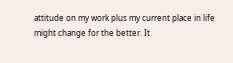attitude on my work plus my current place in life might change for the better. It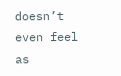doesn’t even feel as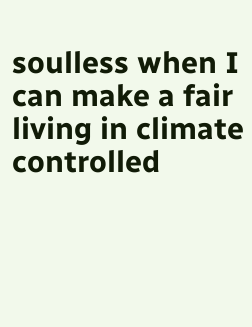soulless when I can make a fair living in climate controlled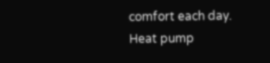comfort each day.
Heat pump